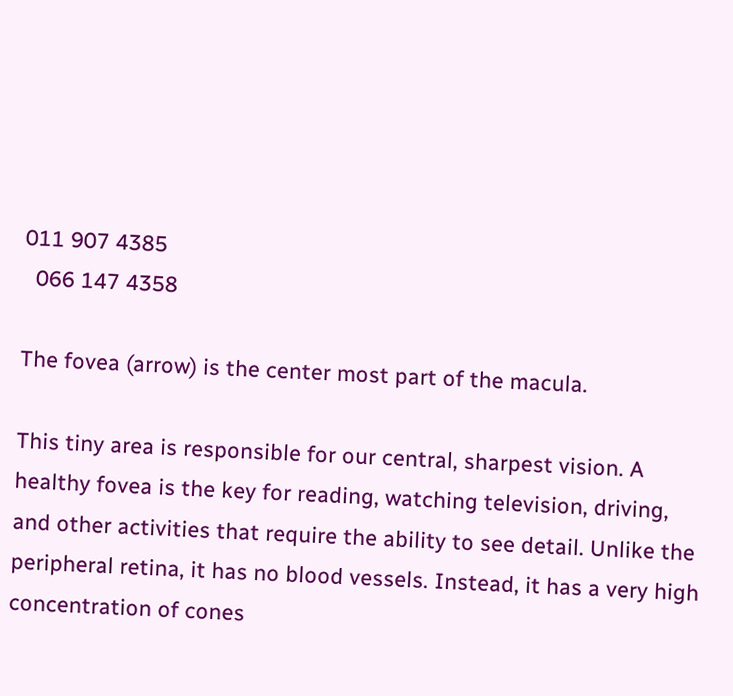011 907 4385
  066 147 4358

The fovea (arrow) is the center most part of the macula.

This tiny area is responsible for our central, sharpest vision. A healthy fovea is the key for reading, watching television, driving, and other activities that require the ability to see detail. Unlike the peripheral retina, it has no blood vessels. Instead, it has a very high concentration of cones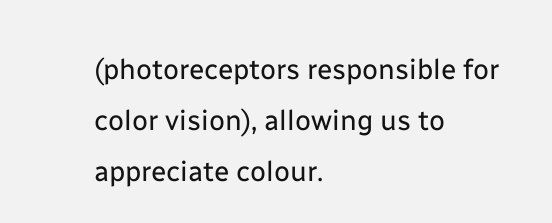(photoreceptors responsible for color vision), allowing us to appreciate colour.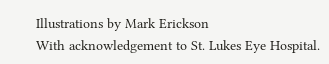Illustrations by Mark Erickson
With acknowledgement to St. Lukes Eye Hospital.